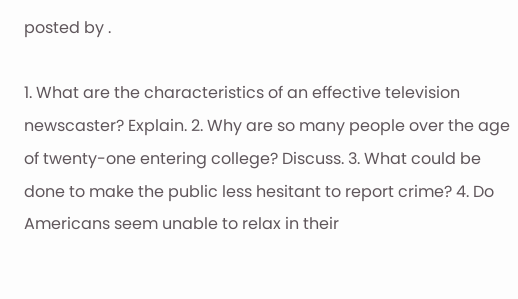posted by .

1. What are the characteristics of an effective television newscaster? Explain. 2. Why are so many people over the age of twenty-one entering college? Discuss. 3. What could be done to make the public less hesitant to report crime? 4. Do Americans seem unable to relax in their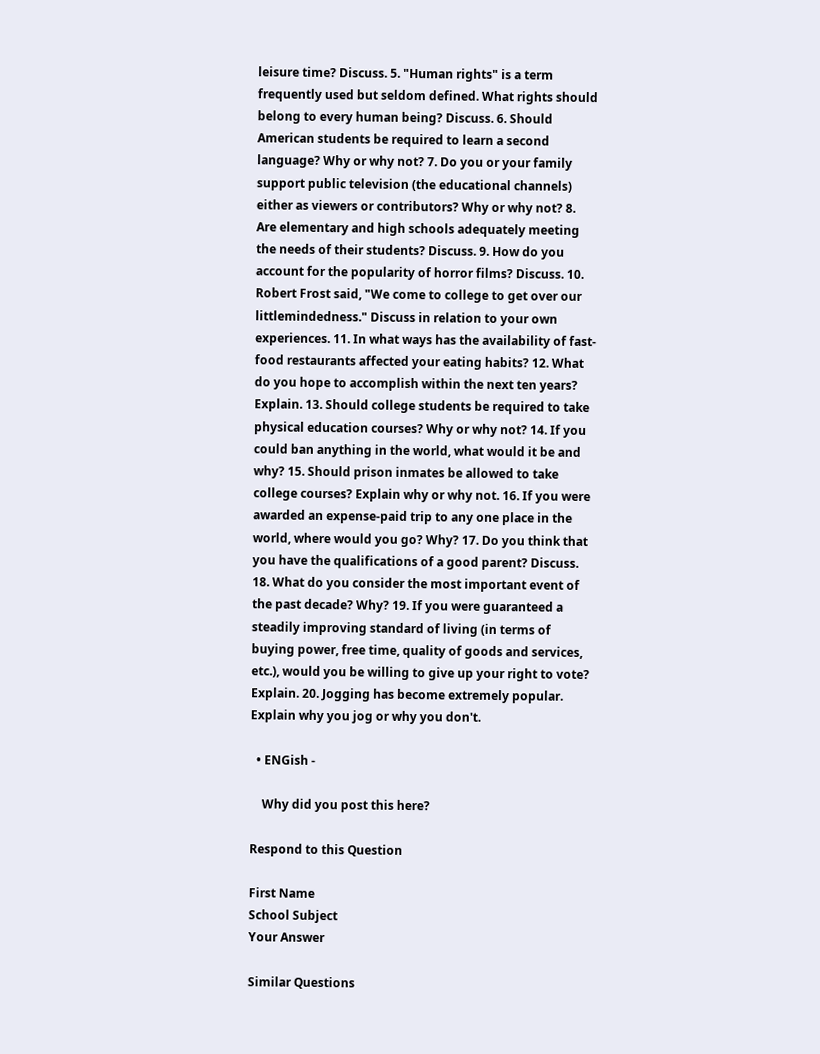leisure time? Discuss. 5. "Human rights" is a term frequently used but seldom defined. What rights should belong to every human being? Discuss. 6. Should American students be required to learn a second language? Why or why not? 7. Do you or your family support public television (the educational channels) either as viewers or contributors? Why or why not? 8. Are elementary and high schools adequately meeting the needs of their students? Discuss. 9. How do you account for the popularity of horror films? Discuss. 10. Robert Frost said, "We come to college to get over our littlemindedness." Discuss in relation to your own experiences. 11. In what ways has the availability of fast-food restaurants affected your eating habits? 12. What do you hope to accomplish within the next ten years? Explain. 13. Should college students be required to take physical education courses? Why or why not? 14. If you could ban anything in the world, what would it be and why? 15. Should prison inmates be allowed to take college courses? Explain why or why not. 16. If you were awarded an expense-paid trip to any one place in the world, where would you go? Why? 17. Do you think that you have the qualifications of a good parent? Discuss. 18. What do you consider the most important event of the past decade? Why? 19. If you were guaranteed a steadily improving standard of living (in terms of buying power, free time, quality of goods and services, etc.), would you be willing to give up your right to vote? Explain. 20. Jogging has become extremely popular. Explain why you jog or why you don't.

  • ENGish -

    Why did you post this here?

Respond to this Question

First Name
School Subject
Your Answer

Similar Questions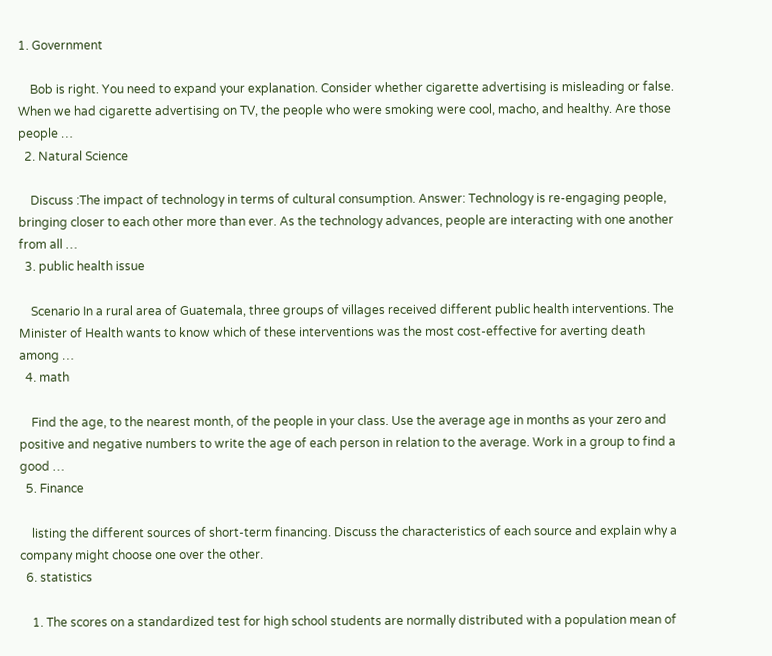1. Government

    Bob is right. You need to expand your explanation. Consider whether cigarette advertising is misleading or false. When we had cigarette advertising on TV, the people who were smoking were cool, macho, and healthy. Are those people …
  2. Natural Science

    Discuss :The impact of technology in terms of cultural consumption. Answer: Technology is re-engaging people, bringing closer to each other more than ever. As the technology advances, people are interacting with one another from all …
  3. public health issue

    Scenario In a rural area of Guatemala, three groups of villages received different public health interventions. The Minister of Health wants to know which of these interventions was the most cost-effective for averting death among …
  4. math

    Find the age, to the nearest month, of the people in your class. Use the average age in months as your zero and positive and negative numbers to write the age of each person in relation to the average. Work in a group to find a good …
  5. Finance

    listing the different sources of short-term financing. Discuss the characteristics of each source and explain why a company might choose one over the other.
  6. statistics

    1. The scores on a standardized test for high school students are normally distributed with a population mean of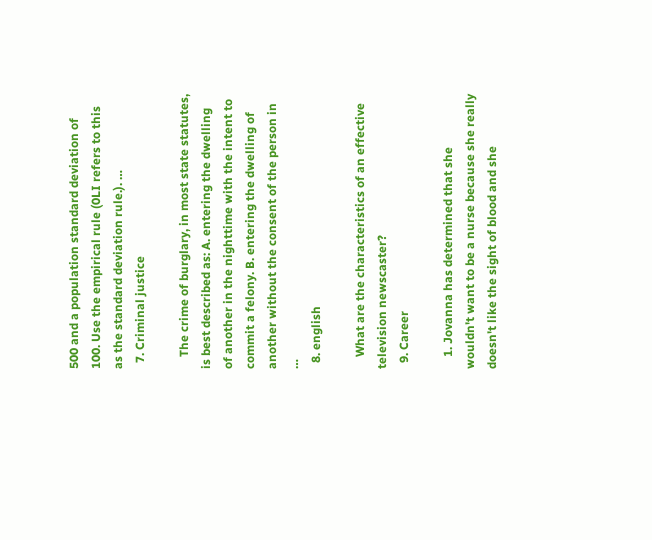500 and a population standard deviation of 100. Use the empirical rule (0LI refers to this as the standard deviation rule.). …
  7. Criminal justice

    The crime of burglary, in most state statutes, is best described as: A. entering the dwelling of another in the nighttime with the intent to commit a felony. B. entering the dwelling of another without the consent of the person in …
  8. english

    What are the characteristics of an effective television newscaster?
  9. Career

    1. Jovanna has determined that she wouldn't want to be a nurse because she really doesn't like the sight of blood and she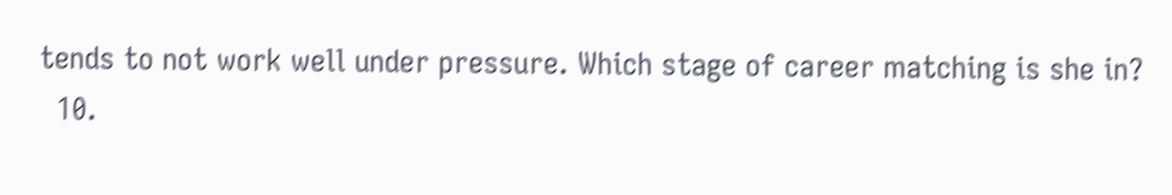tends to not work well under pressure. Which stage of career matching is she in?
  10.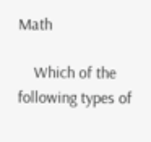Math

    Which of the following types of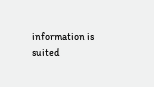information is suited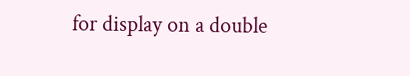for display on a double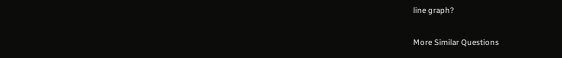line graph?

More Similar Questions